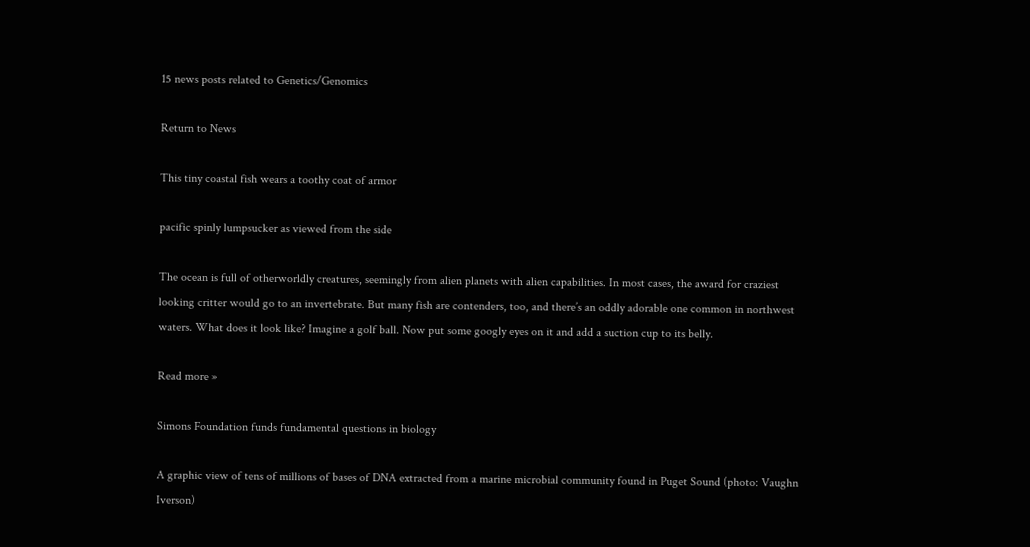15 news posts related to Genetics/Genomics

Return to News

This tiny coastal fish wears a toothy coat of armor

pacific spinly lumpsucker as viewed from the side

The ocean is full of otherworldly creatures, seemingly from alien planets with alien capabilities. In most cases, the award for craziest looking critter would go to an invertebrate. But many fish are contenders, too, and there’s an oddly adorable one common in northwest waters. What does it look like? Imagine a golf ball. Now put some googly eyes on it and add a suction cup to its belly.

Read more »

Simons Foundation funds fundamental questions in biology

A graphic view of tens of millions of bases of DNA extracted from a marine microbial community found in Puget Sound (photo: Vaughn Iverson)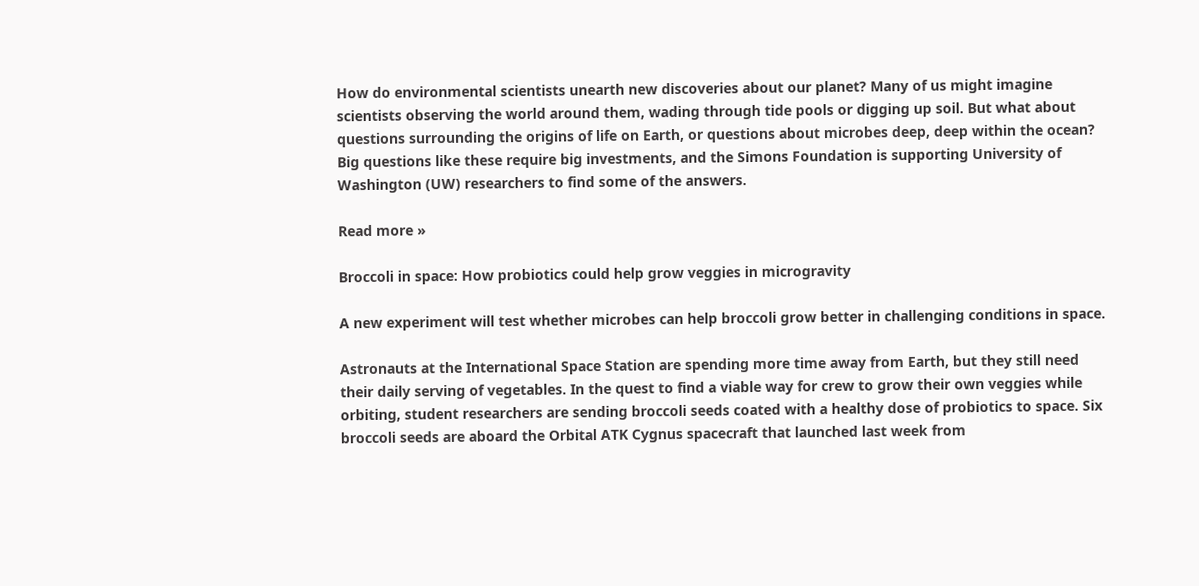How do environmental scientists unearth new discoveries about our planet? Many of us might imagine scientists observing the world around them, wading through tide pools or digging up soil. But what about questions surrounding the origins of life on Earth, or questions about microbes deep, deep within the ocean? Big questions like these require big investments, and the Simons Foundation is supporting University of Washington (UW) researchers to find some of the answers.

Read more »

Broccoli in space: How probiotics could help grow veggies in microgravity

A new experiment will test whether microbes can help broccoli grow better in challenging conditions in space.

Astronauts at the International Space Station are spending more time away from Earth, but they still need their daily serving of vegetables. In the quest to find a viable way for crew to grow their own veggies while orbiting, student researchers are sending broccoli seeds coated with a healthy dose of probiotics to space. Six broccoli seeds are aboard the Orbital ATK Cygnus spacecraft that launched last week from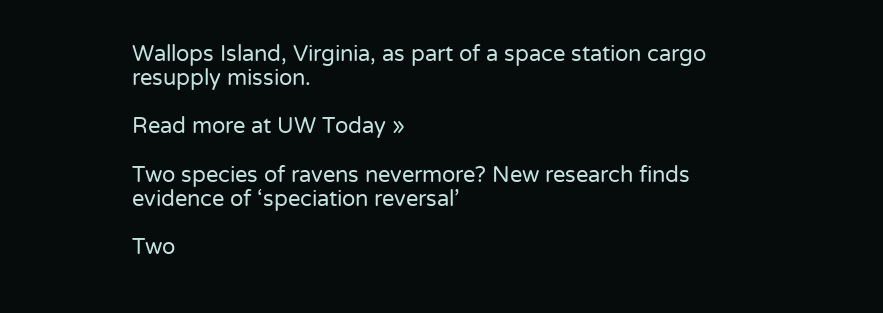Wallops Island, Virginia, as part of a space station cargo resupply mission.

Read more at UW Today »

Two species of ravens nevermore? New research finds evidence of ‘speciation reversal’

Two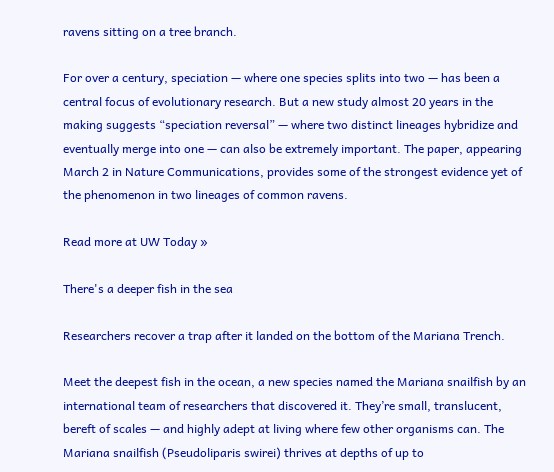ravens sitting on a tree branch.

For over a century, speciation — where one species splits into two — has been a central focus of evolutionary research. But a new study almost 20 years in the making suggests “speciation reversal” — where two distinct lineages hybridize and eventually merge into one — can also be extremely important. The paper, appearing March 2 in Nature Communications, provides some of the strongest evidence yet of the phenomenon in two lineages of common ravens.

Read more at UW Today »

There's a deeper fish in the sea

Researchers recover a trap after it landed on the bottom of the Mariana Trench.

Meet the deepest fish in the ocean, a new species named the Mariana snailfish by an international team of researchers that discovered it. They’re small, translucent, bereft of scales — and highly adept at living where few other organisms can. The Mariana snailfish (Pseudoliparis swirei) thrives at depths of up to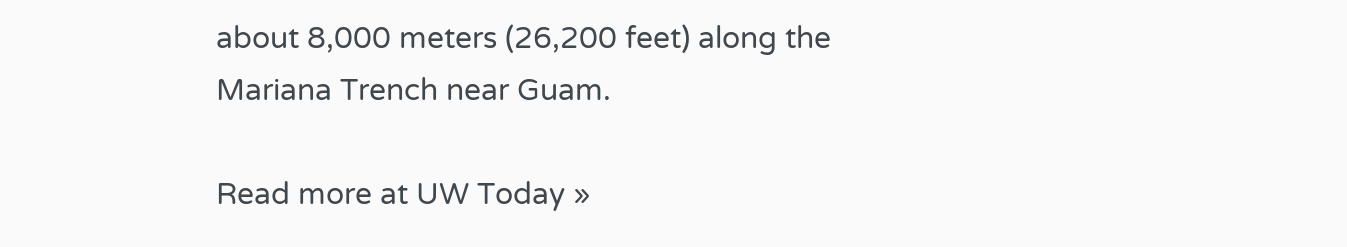about 8,000 meters (26,200 feet) along the Mariana Trench near Guam.

Read more at UW Today »